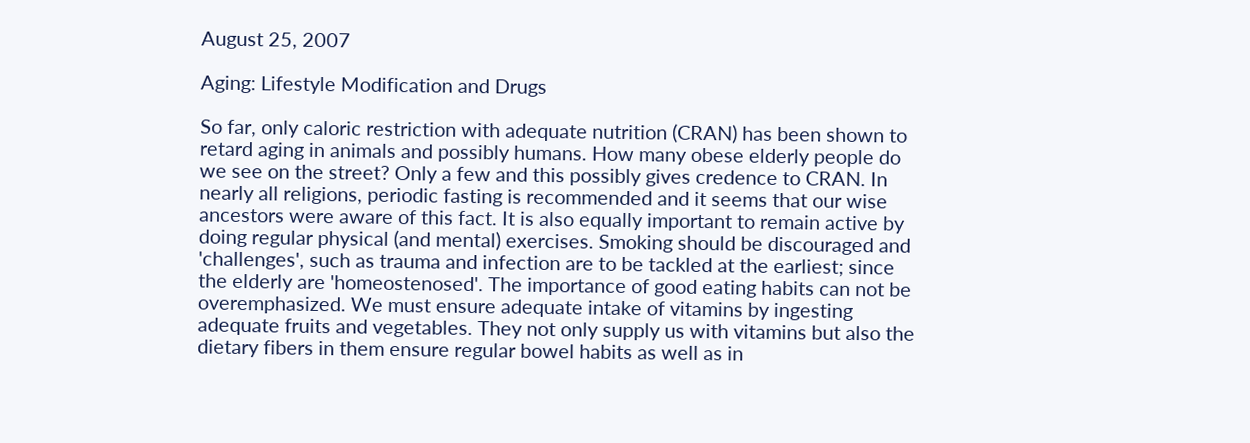August 25, 2007

Aging: Lifestyle Modification and Drugs

So far, only caloric restriction with adequate nutrition (CRAN) has been shown to retard aging in animals and possibly humans. How many obese elderly people do we see on the street? Only a few and this possibly gives credence to CRAN. In nearly all religions, periodic fasting is recommended and it seems that our wise ancestors were aware of this fact. It is also equally important to remain active by doing regular physical (and mental) exercises. Smoking should be discouraged and 'challenges', such as trauma and infection are to be tackled at the earliest; since the elderly are 'homeostenosed'. The importance of good eating habits can not be overemphasized. We must ensure adequate intake of vitamins by ingesting adequate fruits and vegetables. They not only supply us with vitamins but also the dietary fibers in them ensure regular bowel habits as well as in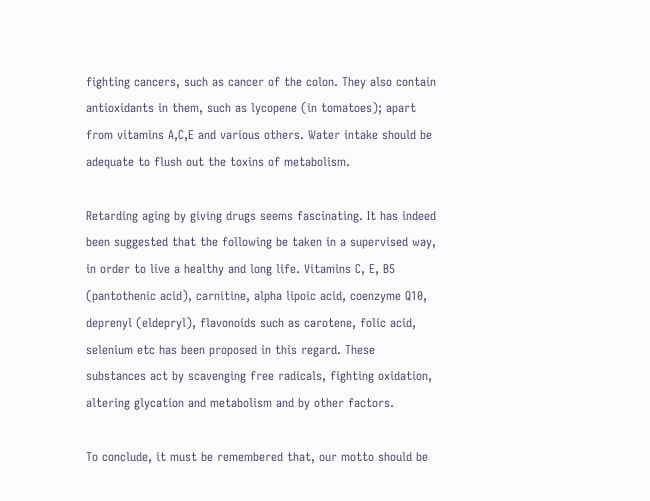fighting cancers, such as cancer of the colon. They also contain antioxidants in them, such as lycopene (in tomatoes); apart from vitamins A,C,E and various others. Water intake should be adequate to flush out the toxins of metabolism.

Retarding aging by giving drugs seems fascinating. It has indeed been suggested that the following be taken in a supervised way, in order to live a healthy and long life. Vitamins C, E, B5 (pantothenic acid), carnitine, alpha lipoic acid, coenzyme Q10, deprenyl (eldepryl), flavonoids such as carotene, folic acid, selenium etc has been proposed in this regard. These substances act by scavenging free radicals, fighting oxidation, altering glycation and metabolism and by other factors.

To conclude, it must be remembered that, our motto should be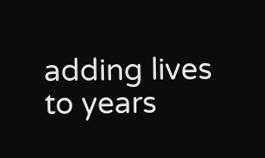adding lives to years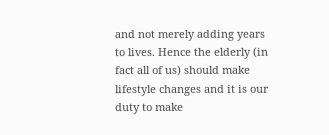and not merely adding years to lives. Hence the elderly (in fact all of us) should make lifestyle changes and it is our duty to make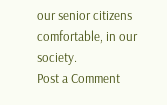our senior citizens comfortable, in our society.
Post a Comment